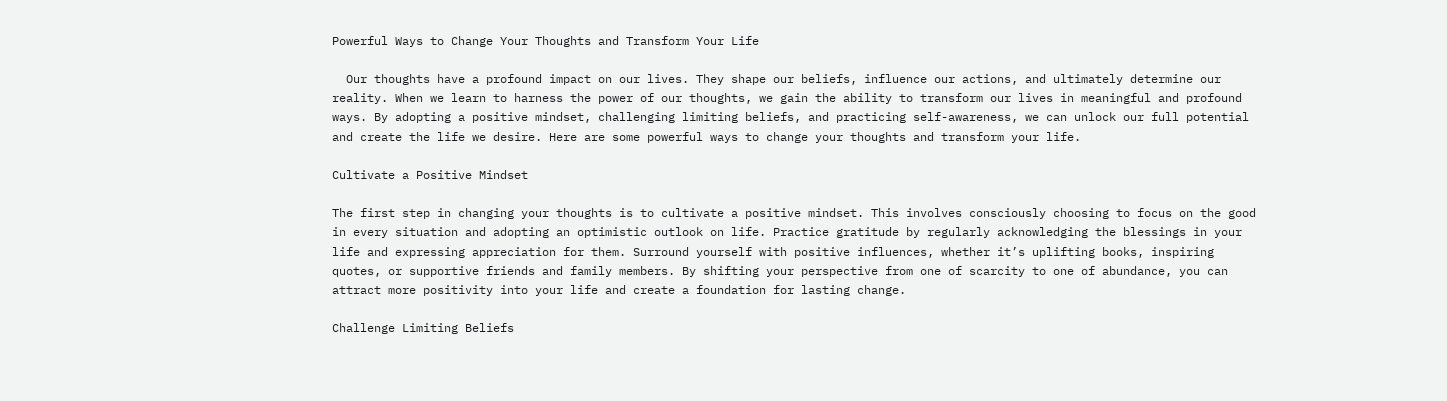Powerful Ways to Change Your Thoughts and Transform Your Life

  Our thoughts have a profound impact on our lives. They shape our beliefs, influence our actions, and ultimately determine our reality. When we learn to harness the power of our thoughts, we gain the ability to transform our lives in meaningful and profound ways. By adopting a positive mindset, challenging limiting beliefs, and practicing self-awareness, we can unlock our full potential and create the life we desire. Here are some powerful ways to change your thoughts and transform your life.

Cultivate a Positive Mindset

The first step in changing your thoughts is to cultivate a positive mindset. This involves consciously choosing to focus on the good in every situation and adopting an optimistic outlook on life. Practice gratitude by regularly acknowledging the blessings in your life and expressing appreciation for them. Surround yourself with positive influences, whether it’s uplifting books, inspiring quotes, or supportive friends and family members. By shifting your perspective from one of scarcity to one of abundance, you can attract more positivity into your life and create a foundation for lasting change.

Challenge Limiting Beliefs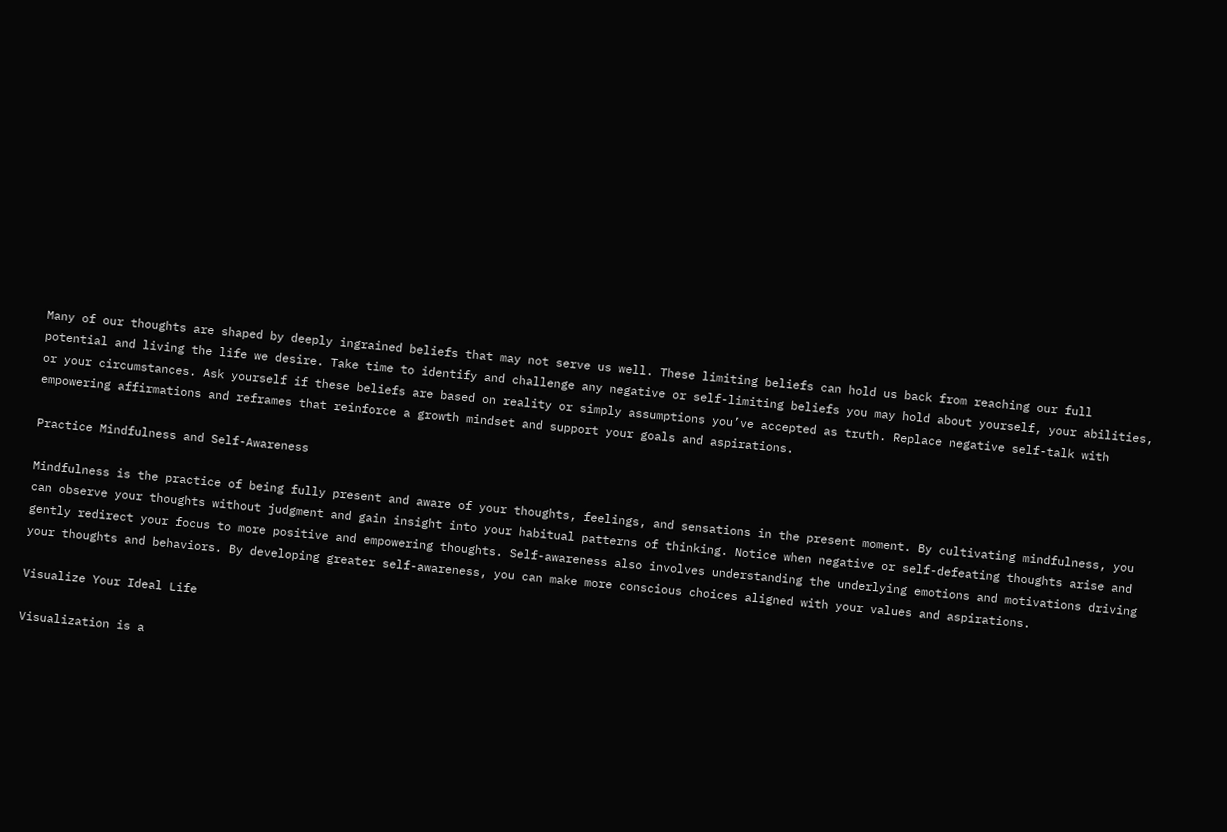Many of our thoughts are shaped by deeply ingrained beliefs that may not serve us well. These limiting beliefs can hold us back from reaching our full potential and living the life we desire. Take time to identify and challenge any negative or self-limiting beliefs you may hold about yourself, your abilities, or your circumstances. Ask yourself if these beliefs are based on reality or simply assumptions you’ve accepted as truth. Replace negative self-talk with empowering affirmations and reframes that reinforce a growth mindset and support your goals and aspirations.

Practice Mindfulness and Self-Awareness

Mindfulness is the practice of being fully present and aware of your thoughts, feelings, and sensations in the present moment. By cultivating mindfulness, you can observe your thoughts without judgment and gain insight into your habitual patterns of thinking. Notice when negative or self-defeating thoughts arise and gently redirect your focus to more positive and empowering thoughts. Self-awareness also involves understanding the underlying emotions and motivations driving your thoughts and behaviors. By developing greater self-awareness, you can make more conscious choices aligned with your values and aspirations.

Visualize Your Ideal Life

Visualization is a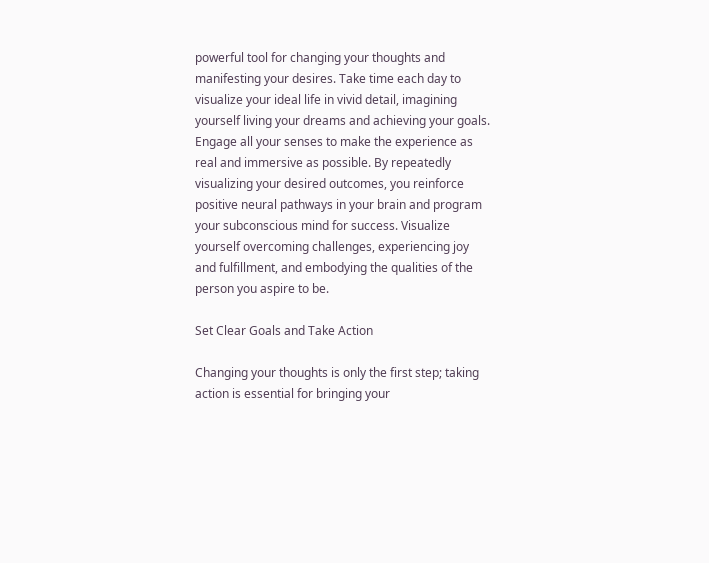powerful tool for changing your thoughts and manifesting your desires. Take time each day to visualize your ideal life in vivid detail, imagining yourself living your dreams and achieving your goals. Engage all your senses to make the experience as real and immersive as possible. By repeatedly visualizing your desired outcomes, you reinforce positive neural pathways in your brain and program your subconscious mind for success. Visualize yourself overcoming challenges, experiencing joy and fulfillment, and embodying the qualities of the person you aspire to be.

Set Clear Goals and Take Action

Changing your thoughts is only the first step; taking action is essential for bringing your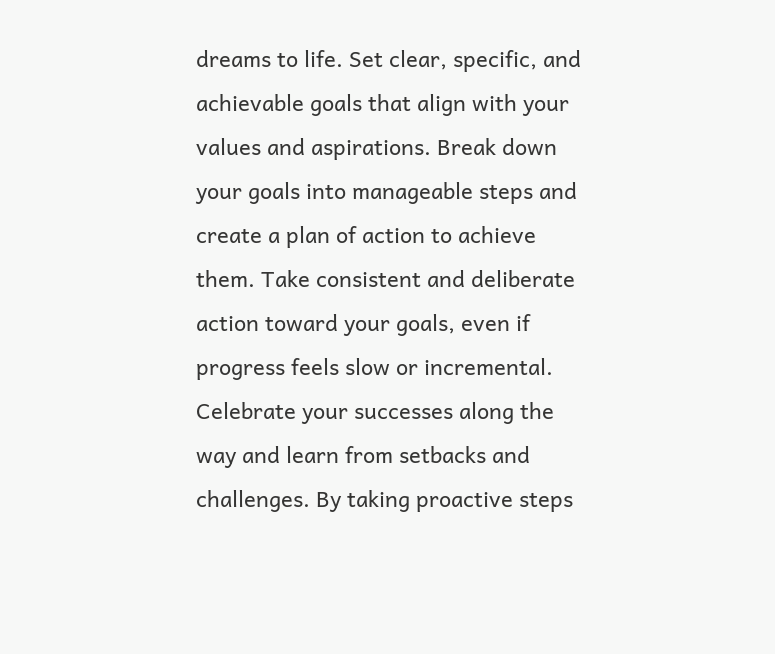dreams to life. Set clear, specific, and achievable goals that align with your values and aspirations. Break down your goals into manageable steps and create a plan of action to achieve them. Take consistent and deliberate action toward your goals, even if progress feels slow or incremental. Celebrate your successes along the way and learn from setbacks and challenges. By taking proactive steps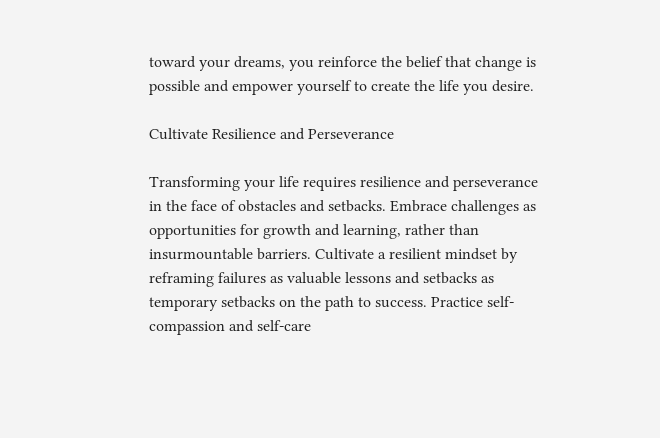toward your dreams, you reinforce the belief that change is possible and empower yourself to create the life you desire.

Cultivate Resilience and Perseverance

Transforming your life requires resilience and perseverance in the face of obstacles and setbacks. Embrace challenges as opportunities for growth and learning, rather than insurmountable barriers. Cultivate a resilient mindset by reframing failures as valuable lessons and setbacks as temporary setbacks on the path to success. Practice self-compassion and self-care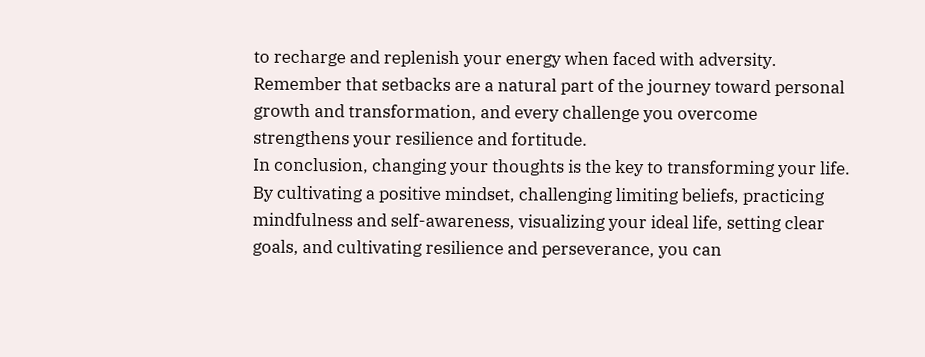to recharge and replenish your energy when faced with adversity. Remember that setbacks are a natural part of the journey toward personal growth and transformation, and every challenge you overcome strengthens your resilience and fortitude.
In conclusion, changing your thoughts is the key to transforming your life. By cultivating a positive mindset, challenging limiting beliefs, practicing mindfulness and self-awareness, visualizing your ideal life, setting clear goals, and cultivating resilience and perseverance, you can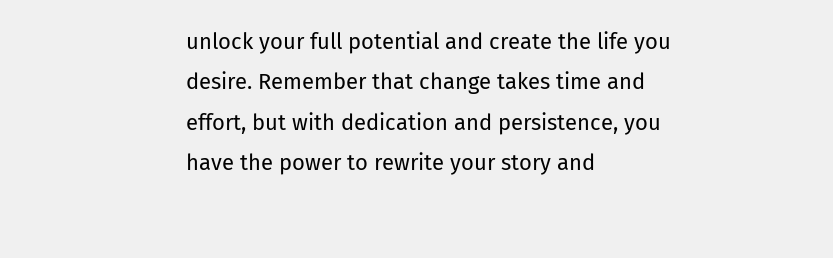unlock your full potential and create the life you desire. Remember that change takes time and effort, but with dedication and persistence, you have the power to rewrite your story and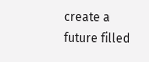create a future filled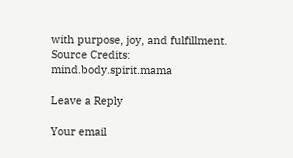with purpose, joy, and fulfillment. Source Credits: mind.body.spirit.mama

Leave a Reply

Your email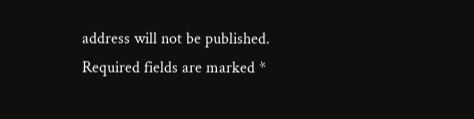address will not be published. Required fields are marked *